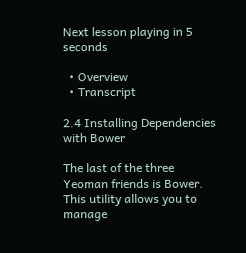Next lesson playing in 5 seconds

  • Overview
  • Transcript

2.4 Installing Dependencies with Bower

The last of the three Yeoman friends is Bower. This utility allows you to manage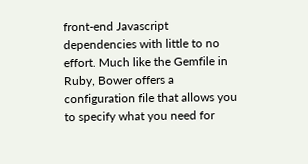front-end Javascript dependencies with little to no effort. Much like the Gemfile in Ruby, Bower offers a configuration file that allows you to specify what you need for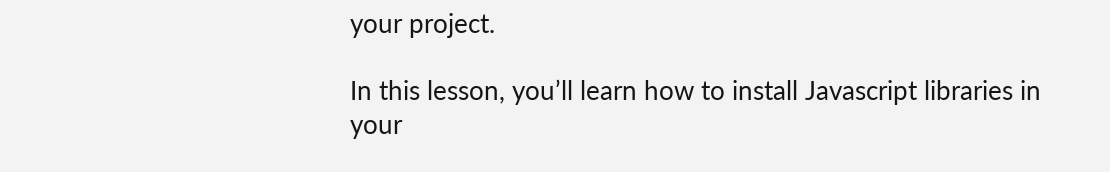your project.

In this lesson, you’ll learn how to install Javascript libraries in your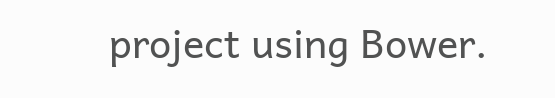project using Bower.